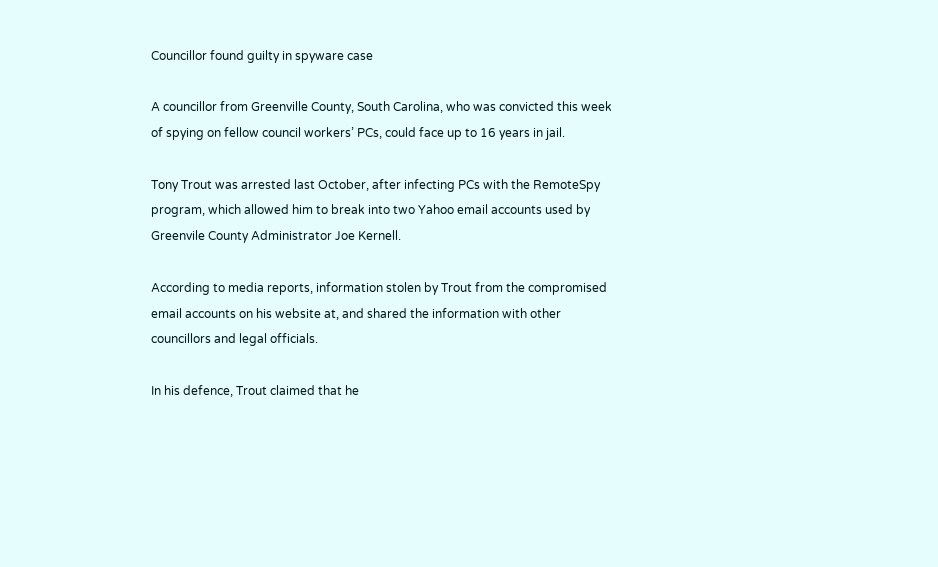Councillor found guilty in spyware case

A councillor from Greenville County, South Carolina, who was convicted this week of spying on fellow council workers’ PCs, could face up to 16 years in jail.

Tony Trout was arrested last October, after infecting PCs with the RemoteSpy program, which allowed him to break into two Yahoo email accounts used by Greenvile County Administrator Joe Kernell.

According to media reports, information stolen by Trout from the compromised email accounts on his website at, and shared the information with other councillors and legal officials.

In his defence, Trout claimed that he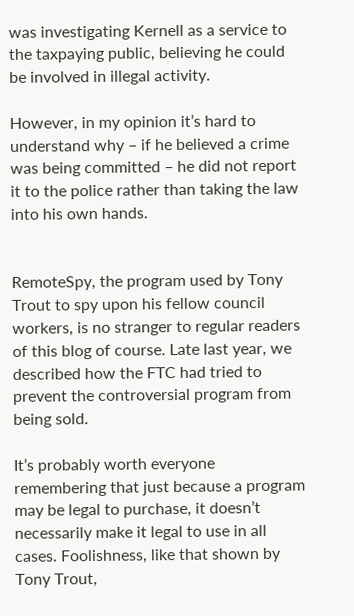was investigating Kernell as a service to the taxpaying public, believing he could be involved in illegal activity.

However, in my opinion it’s hard to understand why – if he believed a crime was being committed – he did not report it to the police rather than taking the law into his own hands.


RemoteSpy, the program used by Tony Trout to spy upon his fellow council workers, is no stranger to regular readers of this blog of course. Late last year, we described how the FTC had tried to prevent the controversial program from being sold.

It’s probably worth everyone remembering that just because a program may be legal to purchase, it doesn’t necessarily make it legal to use in all cases. Foolishness, like that shown by Tony Trout,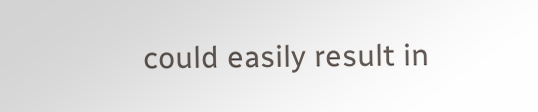could easily result in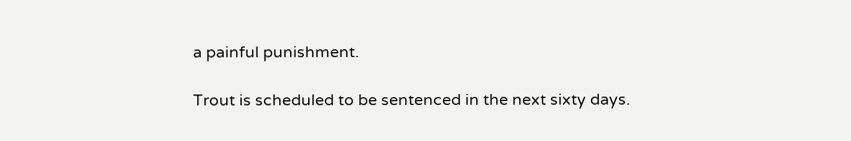a painful punishment.

Trout is scheduled to be sentenced in the next sixty days.